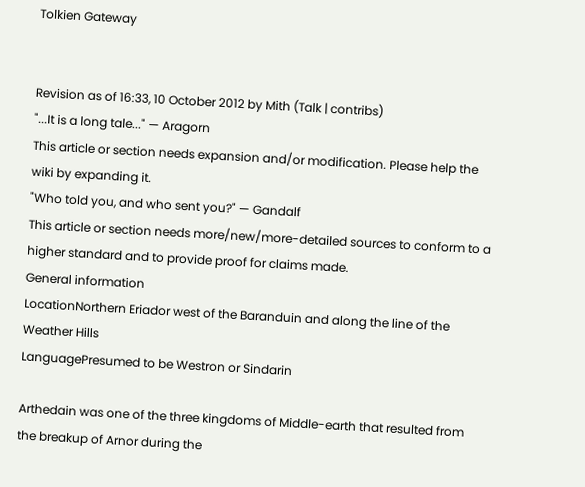Tolkien Gateway


Revision as of 16:33, 10 October 2012 by Mith (Talk | contribs)
"...It is a long tale..." — Aragorn
This article or section needs expansion and/or modification. Please help the wiki by expanding it.
"Who told you, and who sent you?" — Gandalf
This article or section needs more/new/more-detailed sources to conform to a higher standard and to provide proof for claims made.
General information
LocationNorthern Eriador west of the Baranduin and along the line of the Weather Hills
LanguagePresumed to be Westron or Sindarin

Arthedain was one of the three kingdoms of Middle-earth that resulted from the breakup of Arnor during the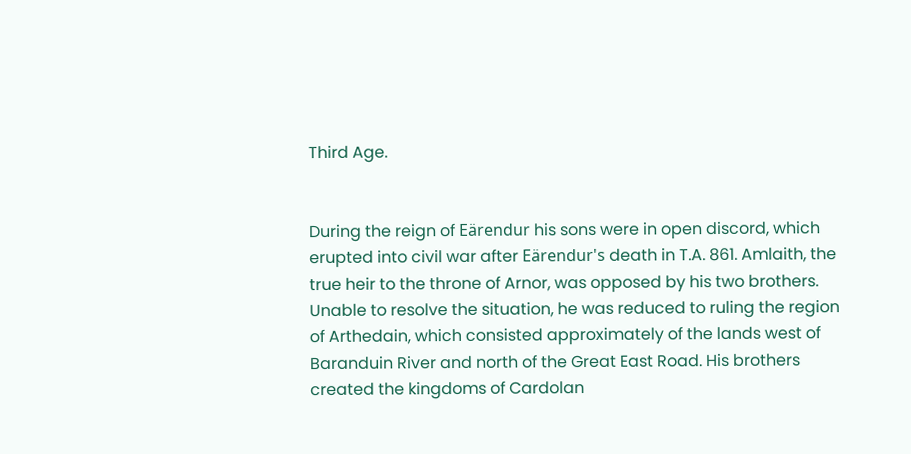Third Age.


During the reign of Eärendur his sons were in open discord, which erupted into civil war after Eärendur's death in T.A. 861. Amlaith, the true heir to the throne of Arnor, was opposed by his two brothers. Unable to resolve the situation, he was reduced to ruling the region of Arthedain, which consisted approximately of the lands west of Baranduin River and north of the Great East Road. His brothers created the kingdoms of Cardolan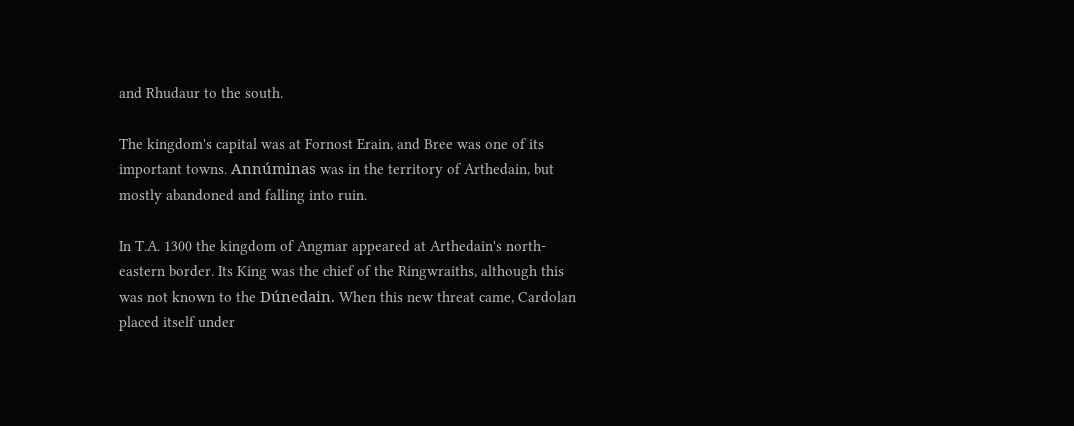and Rhudaur to the south.

The kingdom's capital was at Fornost Erain, and Bree was one of its important towns. Annúminas was in the territory of Arthedain, but mostly abandoned and falling into ruin.

In T.A. 1300 the kingdom of Angmar appeared at Arthedain's north-eastern border. Its King was the chief of the Ringwraiths, although this was not known to the Dúnedain. When this new threat came, Cardolan placed itself under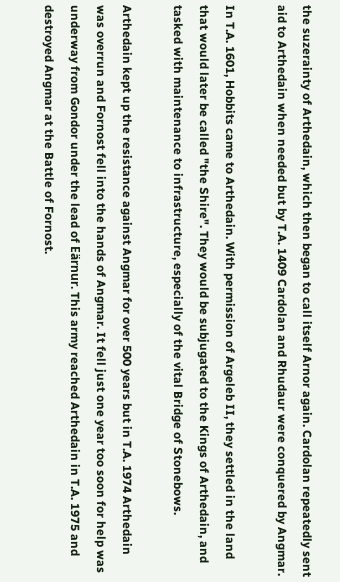the suzerainty of Arthedain, which then began to call itself Arnor again. Cardolan repeatedly sent aid to Arthedain when needed but by T.A. 1409 Cardolan and Rhudaur were conquered by Angmar.

In T.A. 1601, Hobbits came to Arthedain. With permission of Argeleb II, they settled in the land that would later be called "the Shire". They would be subjugated to the Kings of Arthedain, and tasked with maintenance to infrastructure, especially of the vital Bridge of Stonebows.

Arthedain kept up the resistance against Angmar for over 500 years but in T.A. 1974 Arthedain was overrun and Fornost fell into the hands of Angmar. It fell just one year too soon for help was underway from Gondor under the lead of Eärnur. This army reached Arthedain in T.A. 1975 and destroyed Angmar at the Battle of Fornost.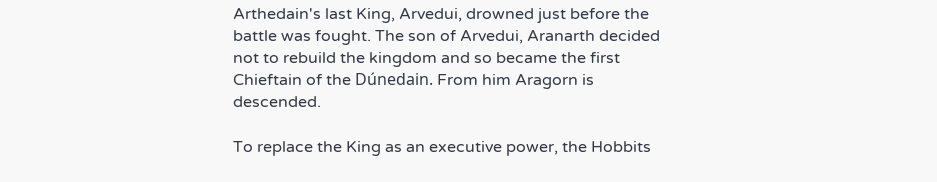Arthedain's last King, Arvedui, drowned just before the battle was fought. The son of Arvedui, Aranarth decided not to rebuild the kingdom and so became the first Chieftain of the Dúnedain. From him Aragorn is descended.

To replace the King as an executive power, the Hobbits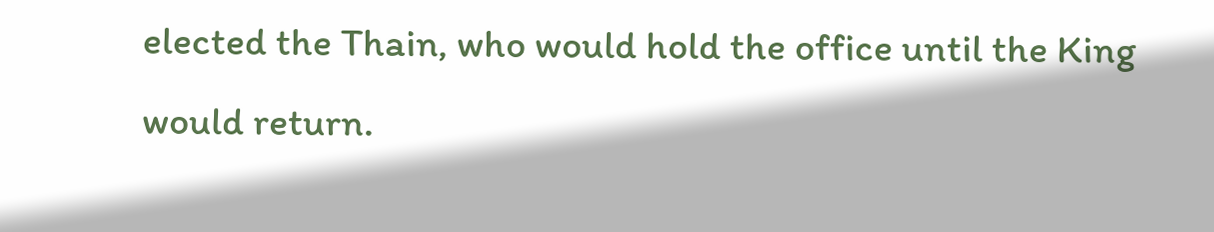elected the Thain, who would hold the office until the King would return.